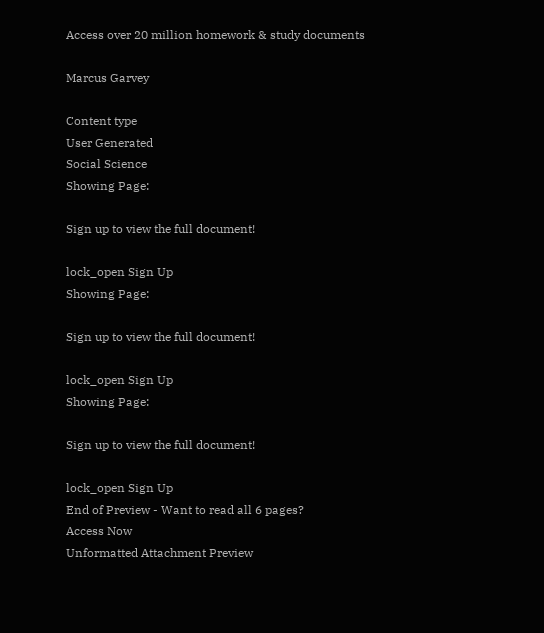Access over 20 million homework & study documents

Marcus Garvey

Content type
User Generated
Social Science
Showing Page:

Sign up to view the full document!

lock_open Sign Up
Showing Page:

Sign up to view the full document!

lock_open Sign Up
Showing Page:

Sign up to view the full document!

lock_open Sign Up
End of Preview - Want to read all 6 pages?
Access Now
Unformatted Attachment Preview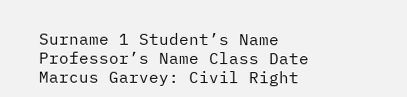Surname 1 Student’s Name Professor’s Name Class Date Marcus Garvey: Civil Right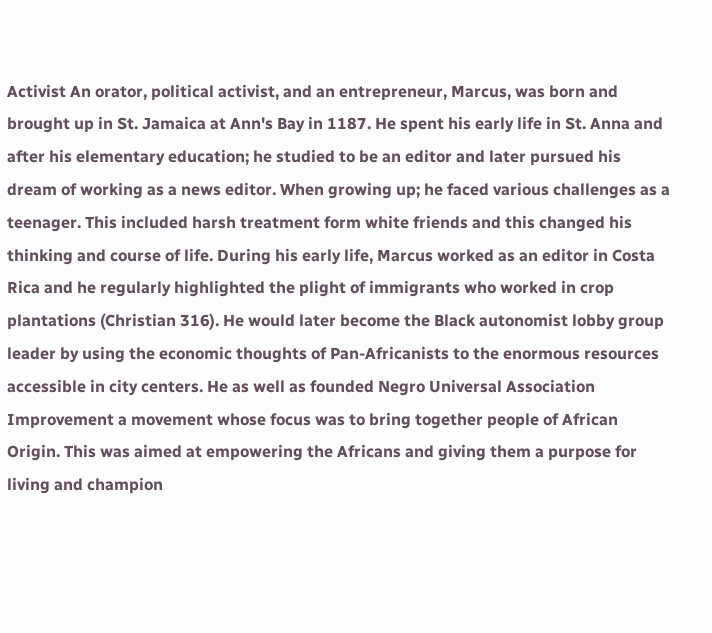Activist An orator, political activist, and an entrepreneur, Marcus, was born and brought up in St. Jamaica at Ann's Bay in 1187. He spent his early life in St. Anna and after his elementary education; he studied to be an editor and later pursued his dream of working as a news editor. When growing up; he faced various challenges as a teenager. This included harsh treatment form white friends and this changed his thinking and course of life. During his early life, Marcus worked as an editor in Costa Rica and he regularly highlighted the plight of immigrants who worked in crop plantations (Christian 316). He would later become the Black autonomist lobby group leader by using the economic thoughts of Pan-Africanists to the enormous resources accessible in city centers. He as well as founded Negro Universal Association Improvement a movement whose focus was to bring together people of African Origin. This was aimed at empowering the Africans and giving them a purpose for living and champion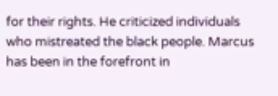for their rights. He criticized individuals who mistreated the black people. Marcus has been in the forefront in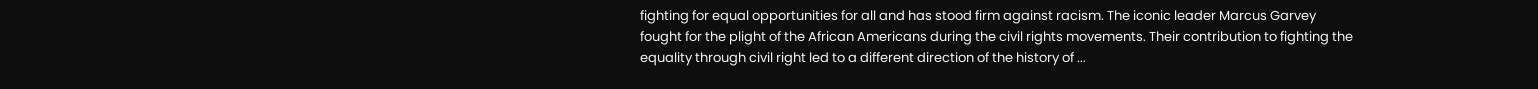fighting for equal opportunities for all and has stood firm against racism. The iconic leader Marcus Garvey fought for the plight of the African Americans during the civil rights movements. Their contribution to fighting the equality through civil right led to a different direction of the history of ...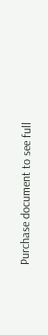Purchase document to see full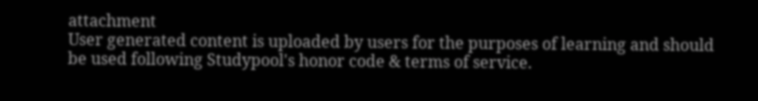attachment
User generated content is uploaded by users for the purposes of learning and should be used following Studypool's honor code & terms of service.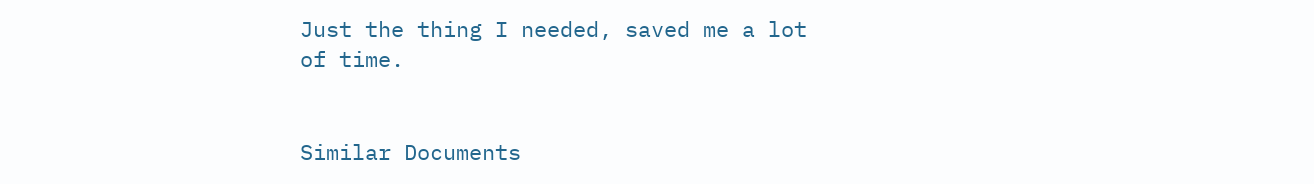Just the thing I needed, saved me a lot of time.


Similar Documents